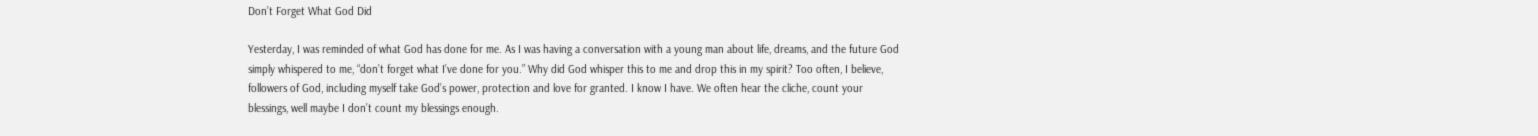Don’t Forget What God Did

Yesterday, I was reminded of what God has done for me. As I was having a conversation with a young man about life, dreams, and the future God simply whispered to me, “don’t forget what I’ve done for you.” Why did God whisper this to me and drop this in my spirit? Too often, I believe, followers of God, including myself take God’s power, protection and love for granted. I know I have. We often hear the cliche, count your blessings, well maybe I don’t count my blessings enough.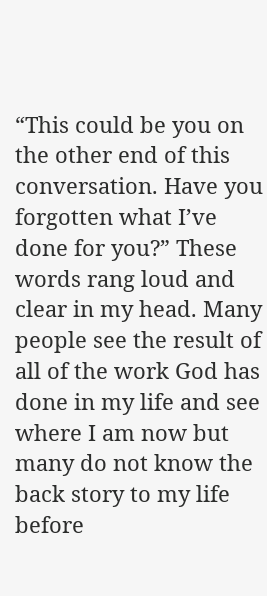“This could be you on the other end of this conversation. Have you forgotten what I’ve done for you?” These words rang loud and clear in my head. Many people see the result of all of the work God has done in my life and see where I am now but many do not know the back story to my life before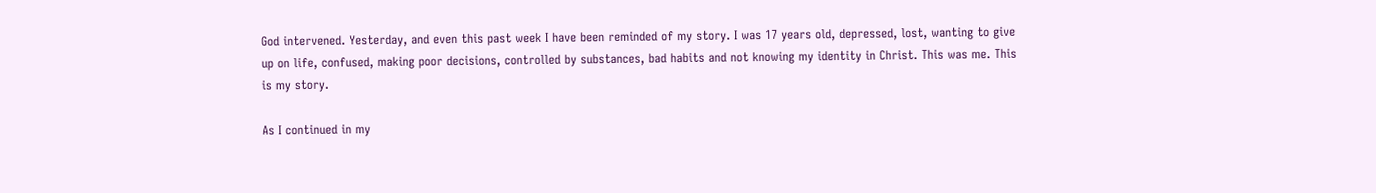God intervened. Yesterday, and even this past week I have been reminded of my story. I was 17 years old, depressed, lost, wanting to give up on life, confused, making poor decisions, controlled by substances, bad habits and not knowing my identity in Christ. This was me. This is my story.

As I continued in my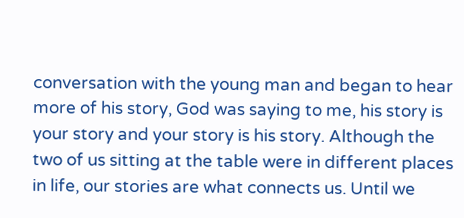conversation with the young man and began to hear more of his story, God was saying to me, his story is your story and your story is his story. Although the two of us sitting at the table were in different places in life, our stories are what connects us. Until we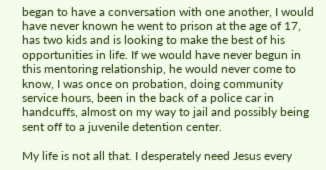began to have a conversation with one another, I would have never known he went to prison at the age of 17, has two kids and is looking to make the best of his opportunities in life. If we would have never begun in this mentoring relationship, he would never come to know, I was once on probation, doing community service hours, been in the back of a police car in handcuffs, almost on my way to jail and possibly being sent off to a juvenile detention center.

My life is not all that. I desperately need Jesus every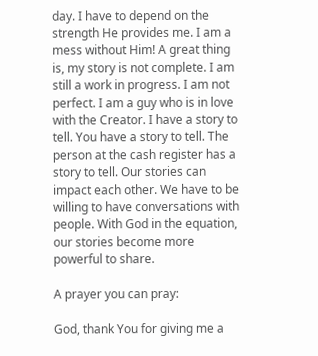day. I have to depend on the strength He provides me. I am a mess without Him! A great thing is, my story is not complete. I am still a work in progress. I am not perfect. I am a guy who is in love with the Creator. I have a story to tell. You have a story to tell. The person at the cash register has a story to tell. Our stories can impact each other. We have to be willing to have conversations with people. With God in the equation, our stories become more powerful to share.

A prayer you can pray:

God, thank You for giving me a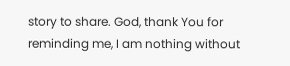story to share. God, thank You for reminding me, I am nothing without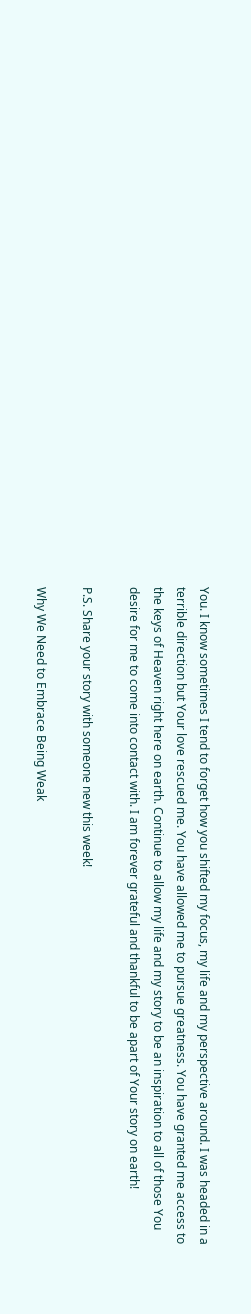You. I know sometimes I tend to forget how you shifted my focus, my life and my perspective around. I was headed in a terrible direction but Your love rescued me. You have allowed me to pursue greatness. You have granted me access to the keys of Heaven right here on earth. Continue to allow my life and my story to be an inspiration to all of those You desire for me to come into contact with. I am forever grateful and thankful to be apart of Your story on earth!

P.S. Share your story with someone new this week!

Why We Need to Embrace Being Weak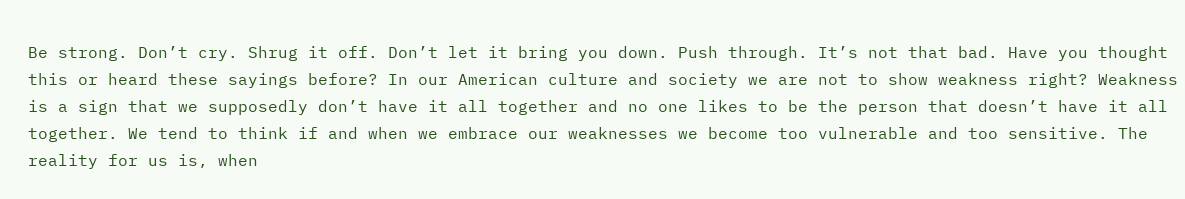Be strong. Don’t cry. Shrug it off. Don’t let it bring you down. Push through. It’s not that bad. Have you thought this or heard these sayings before? In our American culture and society we are not to show weakness right? Weakness is a sign that we supposedly don’t have it all together and no one likes to be the person that doesn’t have it all together. We tend to think if and when we embrace our weaknesses we become too vulnerable and too sensitive. The reality for us is, when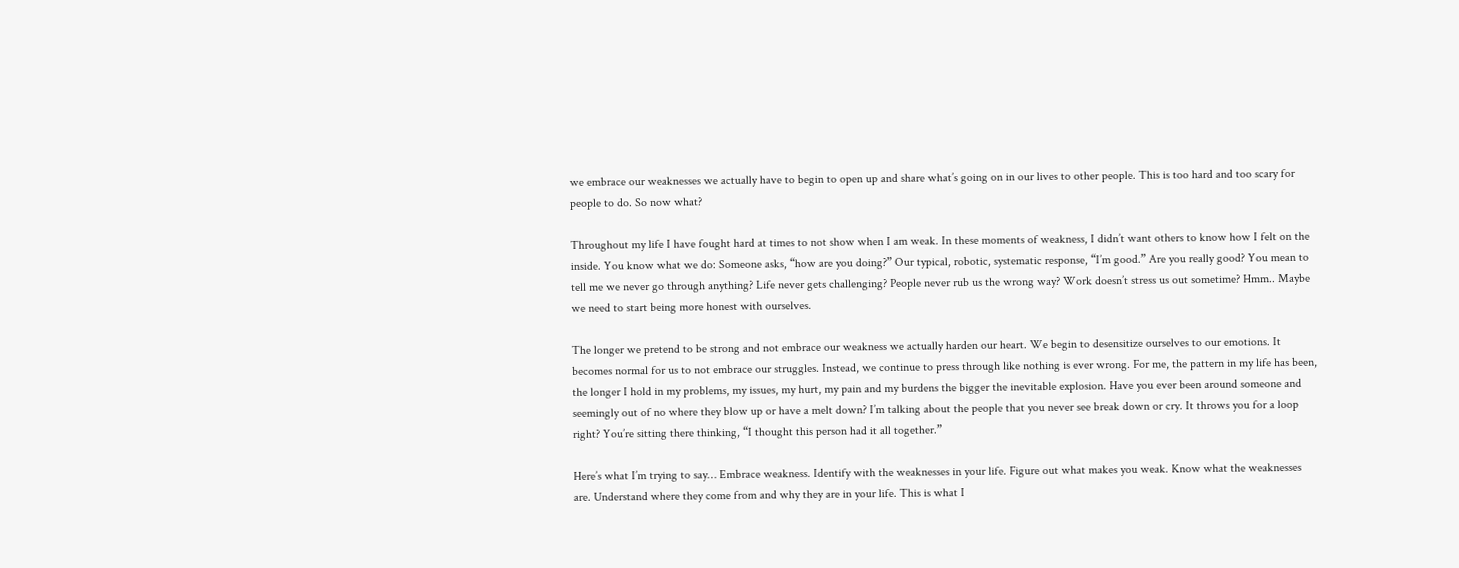we embrace our weaknesses we actually have to begin to open up and share what’s going on in our lives to other people. This is too hard and too scary for people to do. So now what?

Throughout my life I have fought hard at times to not show when I am weak. In these moments of weakness, I didn’t want others to know how I felt on the inside. You know what we do: Someone asks, “how are you doing?” Our typical, robotic, systematic response, “I’m good.” Are you really good? You mean to tell me we never go through anything? Life never gets challenging? People never rub us the wrong way? Work doesn’t stress us out sometime? Hmm.. Maybe we need to start being more honest with ourselves.

The longer we pretend to be strong and not embrace our weakness we actually harden our heart. We begin to desensitize ourselves to our emotions. It becomes normal for us to not embrace our struggles. Instead, we continue to press through like nothing is ever wrong. For me, the pattern in my life has been, the longer I hold in my problems, my issues, my hurt, my pain and my burdens the bigger the inevitable explosion. Have you ever been around someone and seemingly out of no where they blow up or have a melt down? I’m talking about the people that you never see break down or cry. It throws you for a loop right? You’re sitting there thinking, “I thought this person had it all together.”

Here’s what I’m trying to say… Embrace weakness. Identify with the weaknesses in your life. Figure out what makes you weak. Know what the weaknesses are. Understand where they come from and why they are in your life. This is what I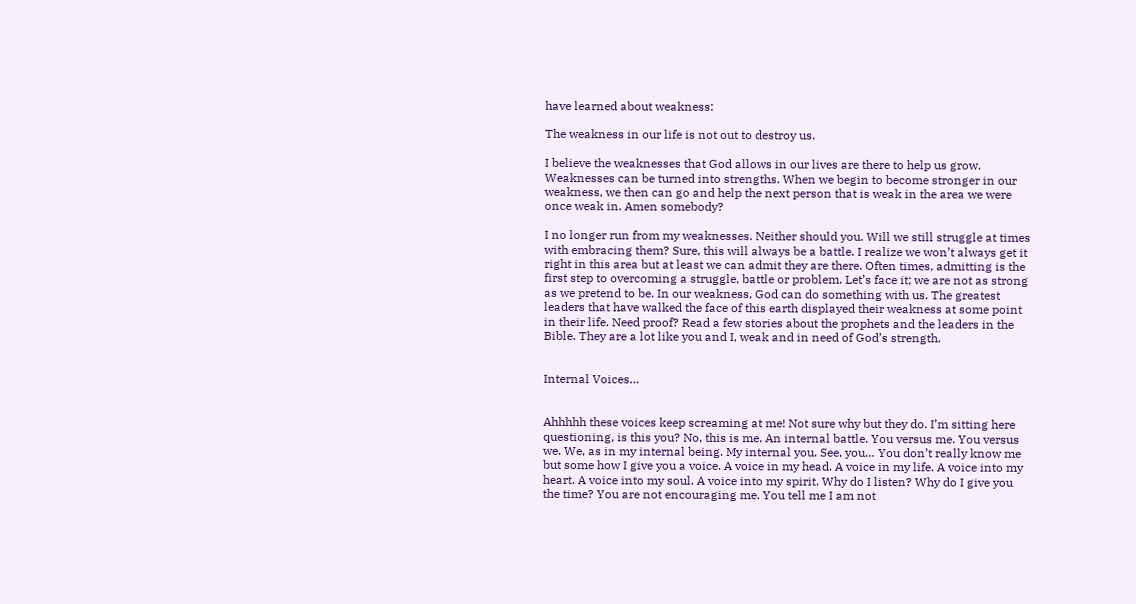have learned about weakness:

The weakness in our life is not out to destroy us.

I believe the weaknesses that God allows in our lives are there to help us grow. Weaknesses can be turned into strengths. When we begin to become stronger in our weakness, we then can go and help the next person that is weak in the area we were once weak in. Amen somebody?

I no longer run from my weaknesses. Neither should you. Will we still struggle at times with embracing them? Sure, this will always be a battle. I realize we won’t always get it right in this area but at least we can admit they are there. Often times, admitting is the first step to overcoming a struggle, battle or problem. Let’s face it; we are not as strong as we pretend to be. In our weakness, God can do something with us. The greatest leaders that have walked the face of this earth displayed their weakness at some point in their life. Need proof? Read a few stories about the prophets and the leaders in the Bible. They are a lot like you and I, weak and in need of God’s strength.


Internal Voices…


Ahhhhh these voices keep screaming at me! Not sure why but they do. I’m sitting here questioning, is this you? No, this is me. An internal battle. You versus me. You versus we. We, as in my internal being. My internal you. See, you… You don’t really know me but some how I give you a voice. A voice in my head. A voice in my life. A voice into my heart. A voice into my soul. A voice into my spirit. Why do I listen? Why do I give you the time? You are not encouraging me. You tell me I am not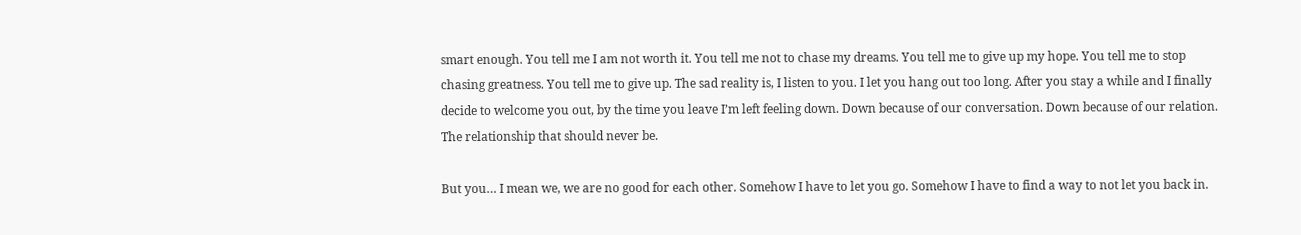smart enough. You tell me I am not worth it. You tell me not to chase my dreams. You tell me to give up my hope. You tell me to stop chasing greatness. You tell me to give up. The sad reality is, I listen to you. I let you hang out too long. After you stay a while and I finally decide to welcome you out, by the time you leave I’m left feeling down. Down because of our conversation. Down because of our relation. The relationship that should never be.

But you… I mean we, we are no good for each other. Somehow I have to let you go. Somehow I have to find a way to not let you back in.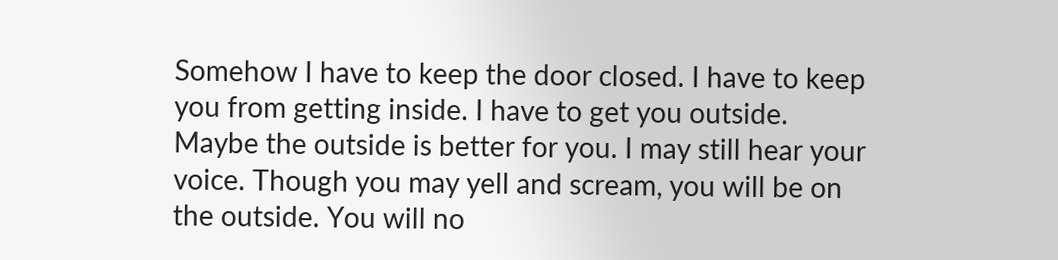Somehow I have to keep the door closed. I have to keep you from getting inside. I have to get you outside. Maybe the outside is better for you. I may still hear your voice. Though you may yell and scream, you will be on the outside. You will no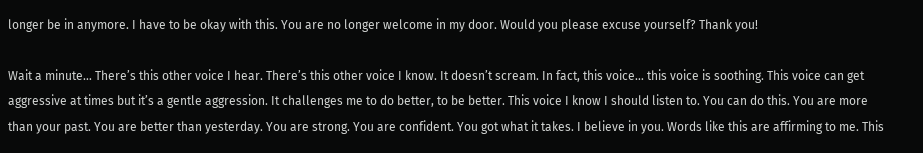longer be in anymore. I have to be okay with this. You are no longer welcome in my door. Would you please excuse yourself? Thank you!

Wait a minute… There’s this other voice I hear. There’s this other voice I know. It doesn’t scream. In fact, this voice… this voice is soothing. This voice can get aggressive at times but it’s a gentle aggression. It challenges me to do better, to be better. This voice I know I should listen to. You can do this. You are more than your past. You are better than yesterday. You are strong. You are confident. You got what it takes. I believe in you. Words like this are affirming to me. This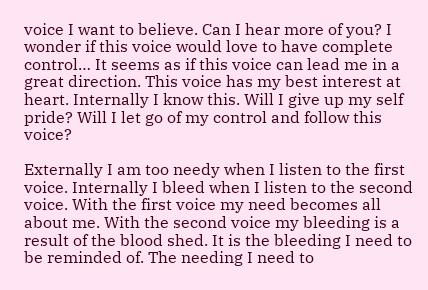voice I want to believe. Can I hear more of you? I wonder if this voice would love to have complete control… It seems as if this voice can lead me in a great direction. This voice has my best interest at heart. Internally I know this. Will I give up my self pride? Will I let go of my control and follow this voice?

Externally I am too needy when I listen to the first voice. Internally I bleed when I listen to the second voice. With the first voice my need becomes all about me. With the second voice my bleeding is a result of the blood shed. It is the bleeding I need to be reminded of. The needing I need to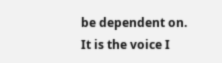be dependent on. It is the voice I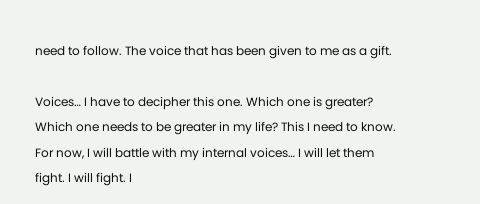need to follow. The voice that has been given to me as a gift.

Voices… I have to decipher this one. Which one is greater? Which one needs to be greater in my life? This I need to know. For now, I will battle with my internal voices… I will let them fight. I will fight. I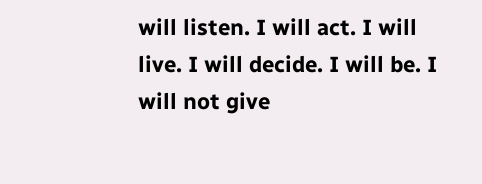will listen. I will act. I will live. I will decide. I will be. I will not give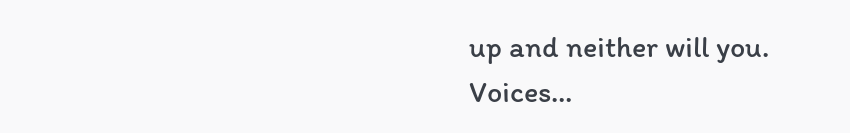up and neither will you. Voices…